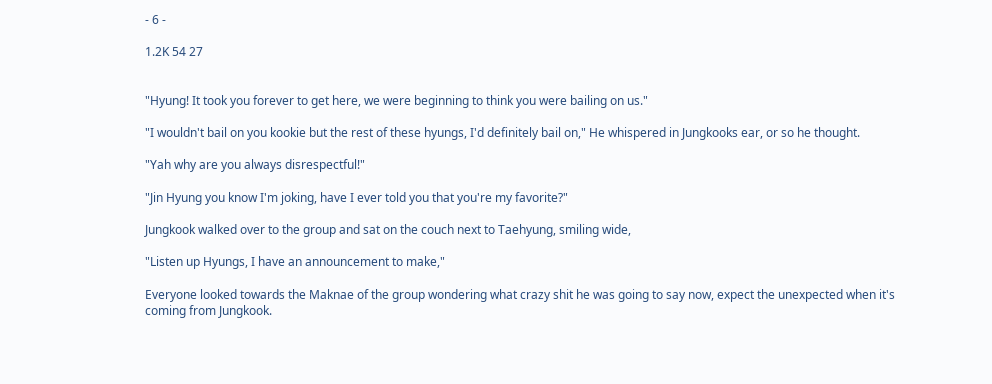- 6 -

1.2K 54 27


"Hyung! It took you forever to get here, we were beginning to think you were bailing on us."

"I wouldn't bail on you kookie but the rest of these hyungs, I'd definitely bail on," He whispered in Jungkooks ear, or so he thought.

"Yah why are you always disrespectful!"

"Jin Hyung you know I'm joking, have I ever told you that you're my favorite?"

Jungkook walked over to the group and sat on the couch next to Taehyung, smiling wide,

"Listen up Hyungs, I have an announcement to make,"

Everyone looked towards the Maknae of the group wondering what crazy shit he was going to say now, expect the unexpected when it's coming from Jungkook.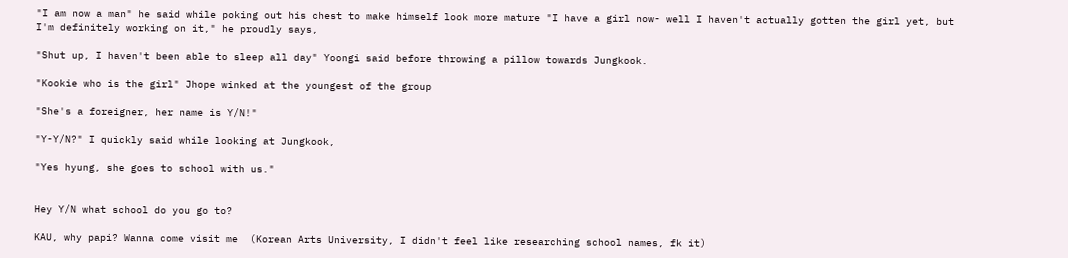"I am now a man" he said while poking out his chest to make himself look more mature "I have a girl now- well I haven't actually gotten the girl yet, but I'm definitely working on it," he proudly says,

"Shut up, I haven't been able to sleep all day" Yoongi said before throwing a pillow towards Jungkook.

"Kookie who is the girl" Jhope winked at the youngest of the group

"She's a foreigner, her name is Y/N!"

"Y-Y/N?" I quickly said while looking at Jungkook,

"Yes hyung, she goes to school with us."


Hey Y/N what school do you go to?

KAU, why papi? Wanna come visit me  (Korean Arts University, I didn't feel like researching school names, fk it)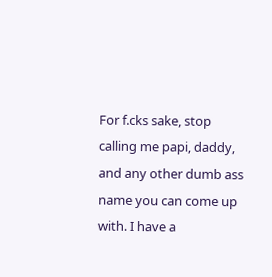For f.cks sake, stop calling me papi, daddy, and any other dumb ass name you can come up with. I have a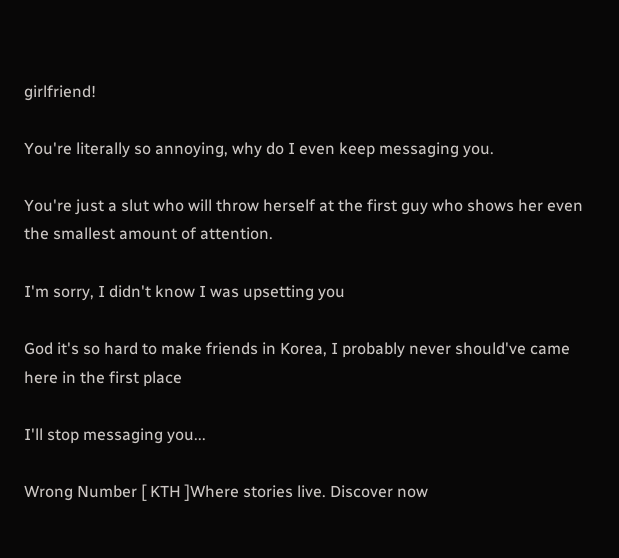girlfriend!

You're literally so annoying, why do I even keep messaging you.

You're just a slut who will throw herself at the first guy who shows her even the smallest amount of attention.

I'm sorry, I didn't know I was upsetting you

God it's so hard to make friends in Korea, I probably never should've came here in the first place

I'll stop messaging you...

Wrong Number [ KTH ]Where stories live. Discover now